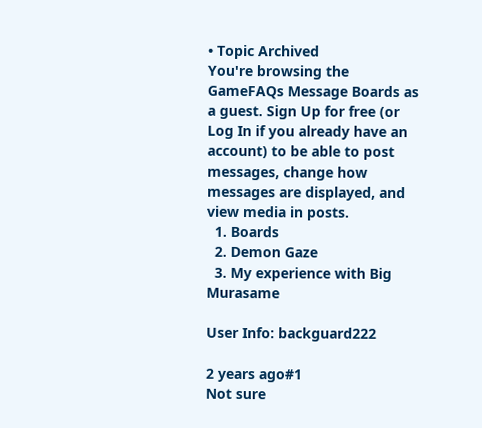• Topic Archived
You're browsing the GameFAQs Message Boards as a guest. Sign Up for free (or Log In if you already have an account) to be able to post messages, change how messages are displayed, and view media in posts.
  1. Boards
  2. Demon Gaze
  3. My experience with Big Murasame

User Info: backguard222

2 years ago#1
Not sure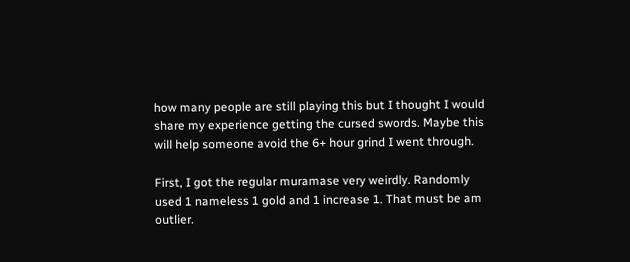how many people are still playing this but I thought I would share my experience getting the cursed swords. Maybe this will help someone avoid the 6+ hour grind I went through.

First, I got the regular muramase very weirdly. Randomly used 1 nameless 1 gold and 1 increase 1. That must be am outlier.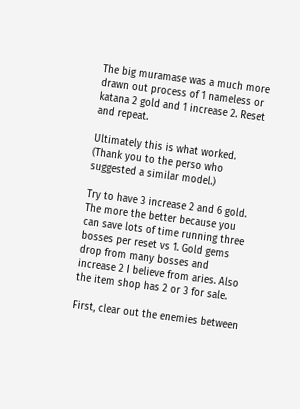The big muramase was a much more drawn out process of 1 nameless or katana 2 gold and 1 increase 2. Reset and repeat.

Ultimately this is what worked. (Thank you to the perso who suggested a similar model.)

Try to have 3 increase 2 and 6 gold. The more the better because you can save lots of time running three bosses per reset vs 1. Gold gems drop from many bosses and increase 2 I believe from aries. Also the item shop has 2 or 3 for sale.

First, clear out the enemies between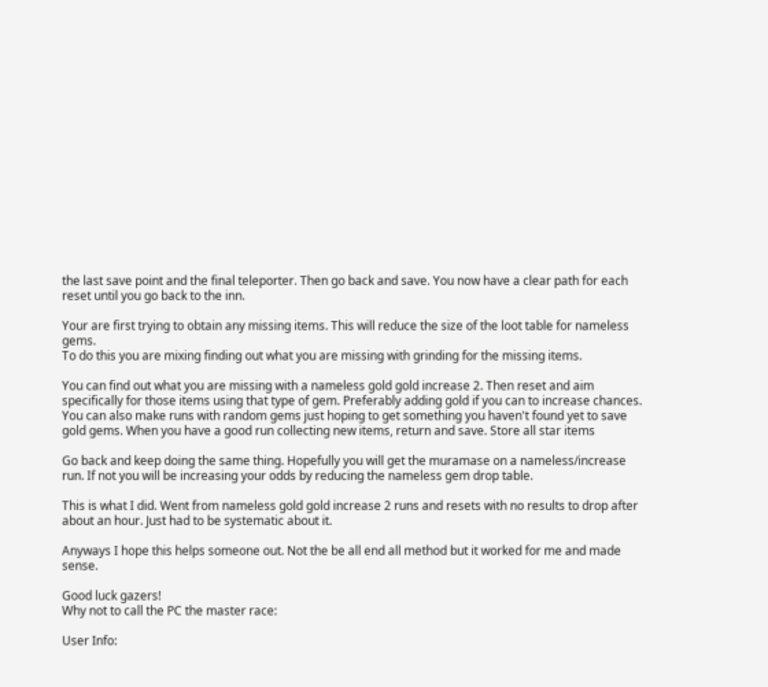the last save point and the final teleporter. Then go back and save. You now have a clear path for each reset until you go back to the inn.

Your are first trying to obtain any missing items. This will reduce the size of the loot table for nameless gems.
To do this you are mixing finding out what you are missing with grinding for the missing items.

You can find out what you are missing with a nameless gold gold increase 2. Then reset and aim specifically for those items using that type of gem. Preferably adding gold if you can to increase chances. You can also make runs with random gems just hoping to get something you haven't found yet to save gold gems. When you have a good run collecting new items, return and save. Store all star items

Go back and keep doing the same thing. Hopefully you will get the muramase on a nameless/increase run. If not you will be increasing your odds by reducing the nameless gem drop table.

This is what I did. Went from nameless gold gold increase 2 runs and resets with no results to drop after about an hour. Just had to be systematic about it.

Anyways I hope this helps someone out. Not the be all end all method but it worked for me and made sense.

Good luck gazers!
Why not to call the PC the master race:

User Info: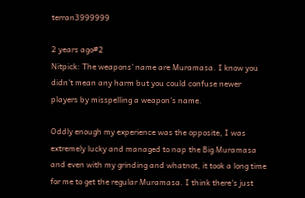terran3999999

2 years ago#2
Nitpick: The weapons' name are Muramasa. I know you didn't mean any harm but you could confuse newer players by misspelling a weapon's name.

Oddly enough my experience was the opposite, I was extremely lucky and managed to nap the Big Muramasa and even with my grinding and whatnot, it took a long time for me to get the regular Muramasa. I think there's just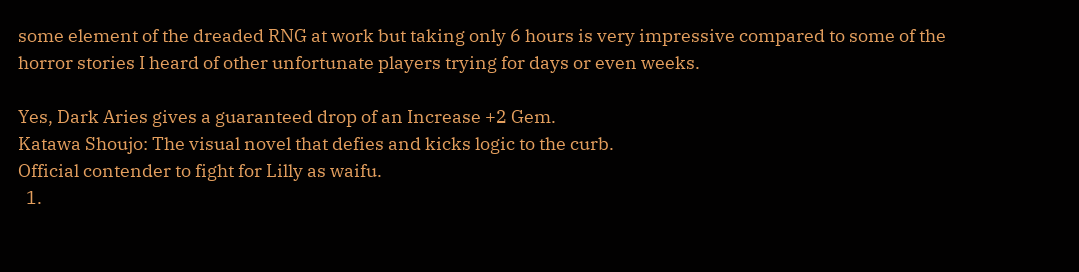some element of the dreaded RNG at work but taking only 6 hours is very impressive compared to some of the horror stories I heard of other unfortunate players trying for days or even weeks.

Yes, Dark Aries gives a guaranteed drop of an Increase +2 Gem.
Katawa Shoujo: The visual novel that defies and kicks logic to the curb.
Official contender to fight for Lilly as waifu.
  1.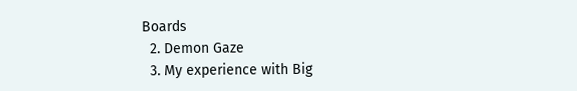Boards
  2. Demon Gaze
  3. My experience with Big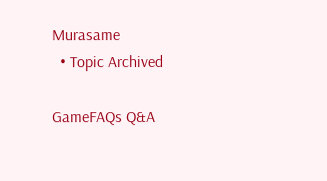Murasame
  • Topic Archived

GameFAQs Q&A